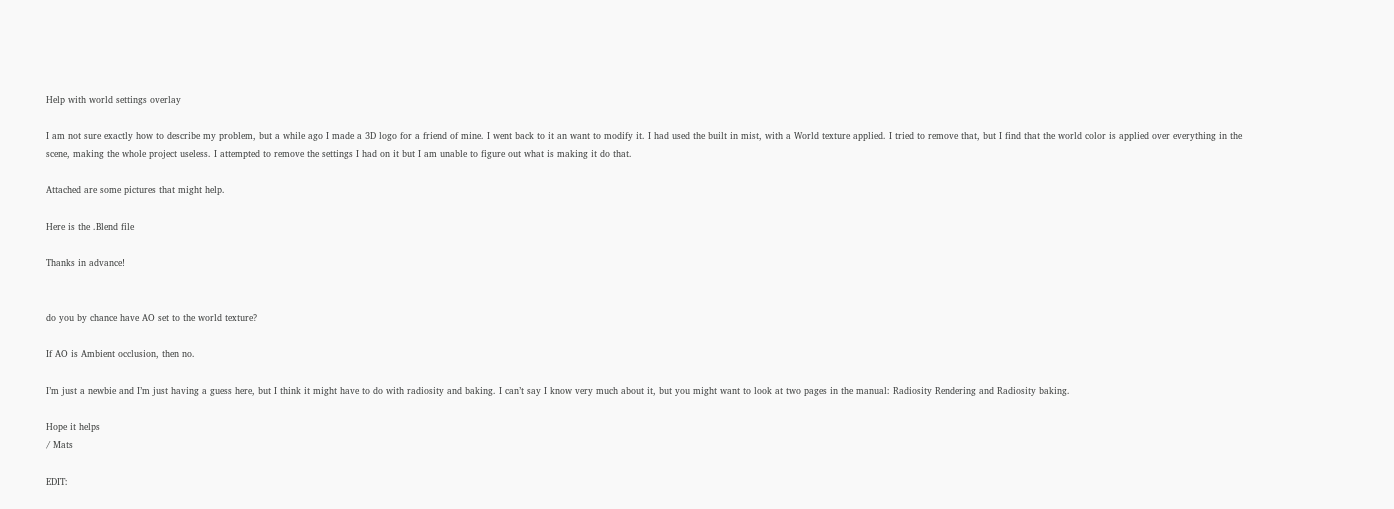Help with world settings overlay

I am not sure exactly how to describe my problem, but a while ago I made a 3D logo for a friend of mine. I went back to it an want to modify it. I had used the built in mist, with a World texture applied. I tried to remove that, but I find that the world color is applied over everything in the scene, making the whole project useless. I attempted to remove the settings I had on it but I am unable to figure out what is making it do that.

Attached are some pictures that might help.

Here is the .Blend file

Thanks in advance!


do you by chance have AO set to the world texture?

If AO is Ambient occlusion, then no.

I’m just a newbie and I’m just having a guess here, but I think it might have to do with radiosity and baking. I can’t say I know very much about it, but you might want to look at two pages in the manual: Radiosity Rendering and Radiosity baking.

Hope it helps
/ Mats

EDIT: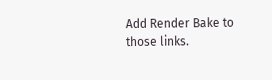Add Render Bake to those links.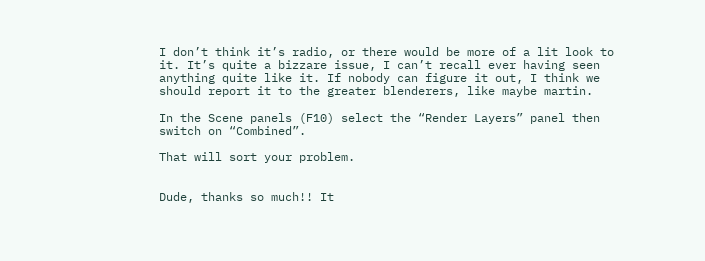I don’t think it’s radio, or there would be more of a lit look to it. It’s quite a bizzare issue, I can’t recall ever having seen anything quite like it. If nobody can figure it out, I think we should report it to the greater blenderers, like maybe martin.

In the Scene panels (F10) select the “Render Layers” panel then switch on “Combined”.

That will sort your problem.


Dude, thanks so much!! It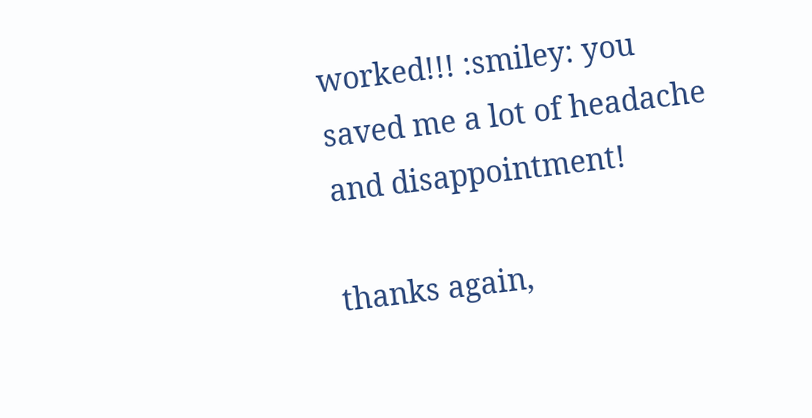worked!!! :smiley: you saved me a lot of headache and disappointment!

thanks again,